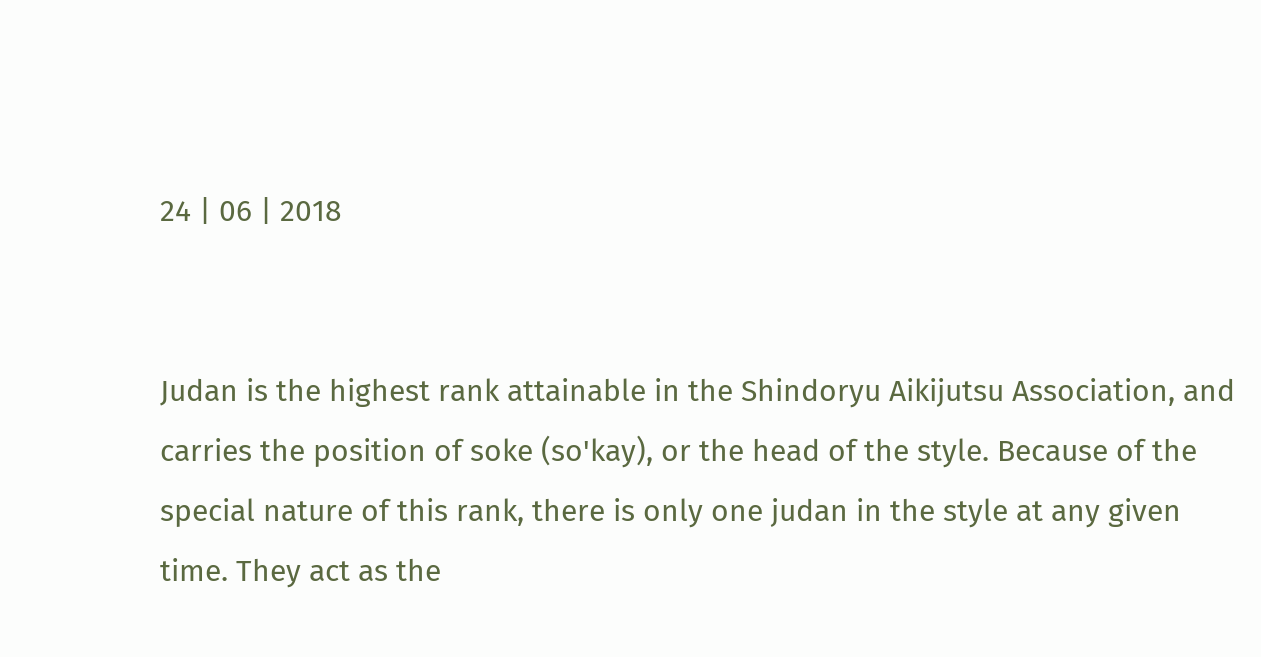24 | 06 | 2018


Judan is the highest rank attainable in the Shindoryu Aikijutsu Association, and carries the position of soke (so'kay), or the head of the style. Because of the special nature of this rank, there is only one judan in the style at any given time. They act as the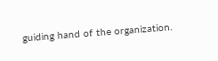guiding hand of the organization.